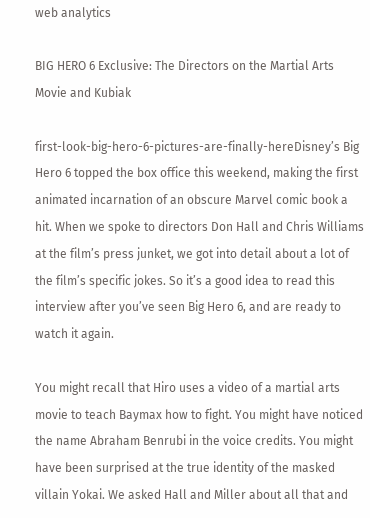web analytics

BIG HERO 6 Exclusive: The Directors on the Martial Arts Movie and Kubiak

first-look-big-hero-6-pictures-are-finally-hereDisney’s Big Hero 6 topped the box office this weekend, making the first animated incarnation of an obscure Marvel comic book a hit. When we spoke to directors Don Hall and Chris Williams at the film’s press junket, we got into detail about a lot of the film’s specific jokes. So it’s a good idea to read this interview after you’ve seen Big Hero 6, and are ready to watch it again.

You might recall that Hiro uses a video of a martial arts movie to teach Baymax how to fight. You might have noticed the name Abraham Benrubi in the voice credits. You might have been surprised at the true identity of the masked villain Yokai. We asked Hall and Miller about all that and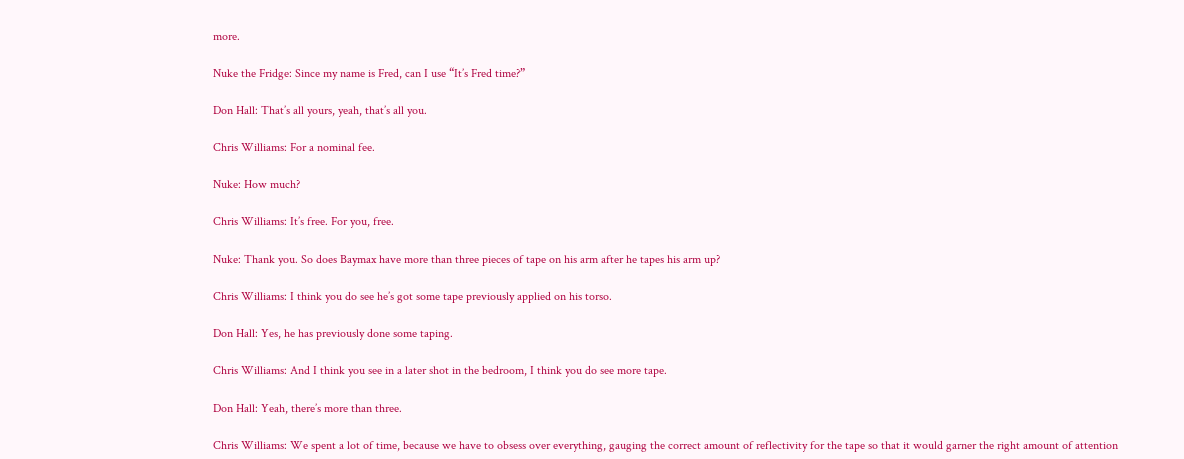more.

Nuke the Fridge: Since my name is Fred, can I use “It’s Fred time?”

Don Hall: That’s all yours, yeah, that’s all you.

Chris Williams: For a nominal fee.

Nuke: How much?

Chris Williams: It’s free. For you, free.

Nuke: Thank you. So does Baymax have more than three pieces of tape on his arm after he tapes his arm up?

Chris Williams: I think you do see he’s got some tape previously applied on his torso.

Don Hall: Yes, he has previously done some taping.

Chris Williams: And I think you see in a later shot in the bedroom, I think you do see more tape.

Don Hall: Yeah, there’s more than three.

Chris Williams: We spent a lot of time, because we have to obsess over everything, gauging the correct amount of reflectivity for the tape so that it would garner the right amount of attention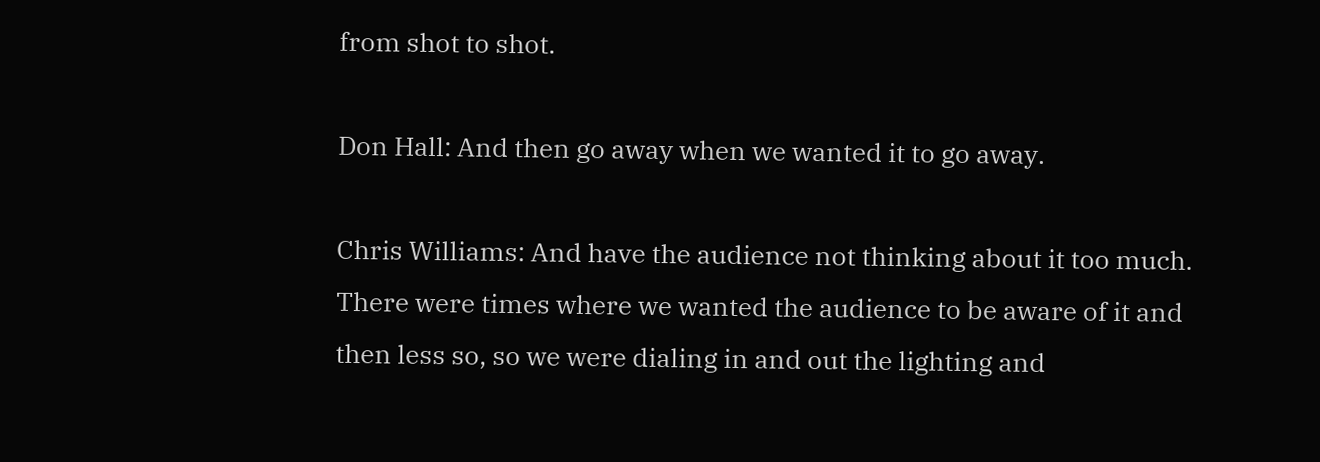from shot to shot.

Don Hall: And then go away when we wanted it to go away.

Chris Williams: And have the audience not thinking about it too much. There were times where we wanted the audience to be aware of it and then less so, so we were dialing in and out the lighting and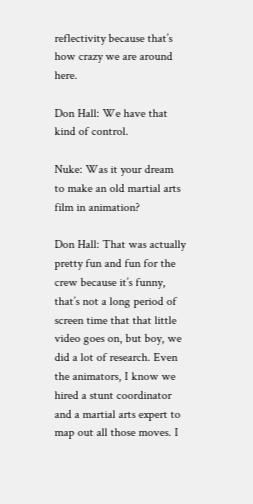reflectivity because that’s how crazy we are around here.

Don Hall: We have that kind of control.

Nuke: Was it your dream to make an old martial arts film in animation?

Don Hall: That was actually pretty fun and fun for the crew because it’s funny, that’s not a long period of screen time that that little video goes on, but boy, we did a lot of research. Even the animators, I know we hired a stunt coordinator and a martial arts expert to map out all those moves. I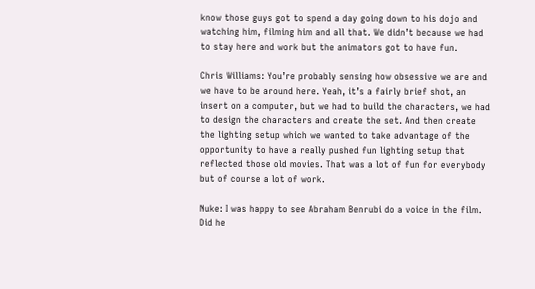know those guys got to spend a day going down to his dojo and watching him, filming him and all that. We didn’t because we had to stay here and work but the animators got to have fun.

Chris Williams: You’re probably sensing how obsessive we are and we have to be around here. Yeah, it’s a fairly brief shot, an insert on a computer, but we had to build the characters, we had to design the characters and create the set. And then create the lighting setup which we wanted to take advantage of the opportunity to have a really pushed fun lighting setup that reflected those old movies. That was a lot of fun for everybody but of course a lot of work.

Nuke: I was happy to see Abraham Benrubi do a voice in the film. Did he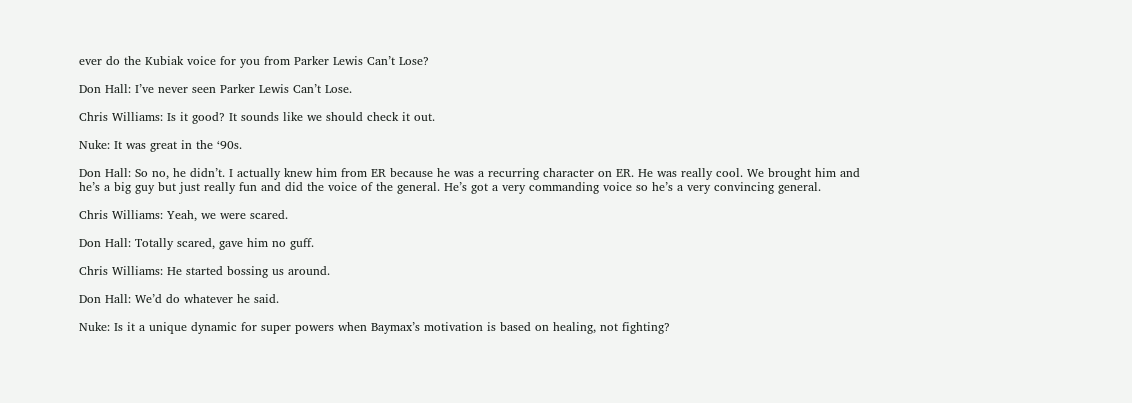ever do the Kubiak voice for you from Parker Lewis Can’t Lose?

Don Hall: I’ve never seen Parker Lewis Can’t Lose.

Chris Williams: Is it good? It sounds like we should check it out.

Nuke: It was great in the ‘90s.

Don Hall: So no, he didn’t. I actually knew him from ER because he was a recurring character on ER. He was really cool. We brought him and he’s a big guy but just really fun and did the voice of the general. He’s got a very commanding voice so he’s a very convincing general.

Chris Williams: Yeah, we were scared.

Don Hall: Totally scared, gave him no guff.

Chris Williams: He started bossing us around.

Don Hall: We’d do whatever he said.

Nuke: Is it a unique dynamic for super powers when Baymax’s motivation is based on healing, not fighting?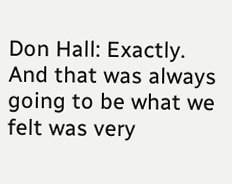Don Hall: Exactly. And that was always going to be what we felt was very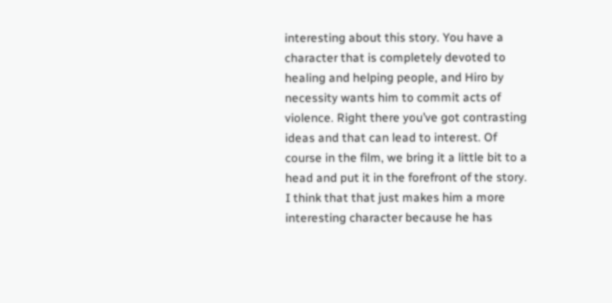interesting about this story. You have a character that is completely devoted to healing and helping people, and Hiro by necessity wants him to commit acts of violence. Right there you’ve got contrasting ideas and that can lead to interest. Of course in the film, we bring it a little bit to a head and put it in the forefront of the story. I think that that just makes him a more interesting character because he has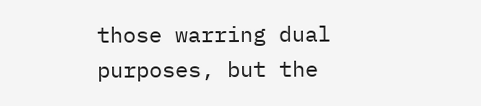those warring dual purposes, but the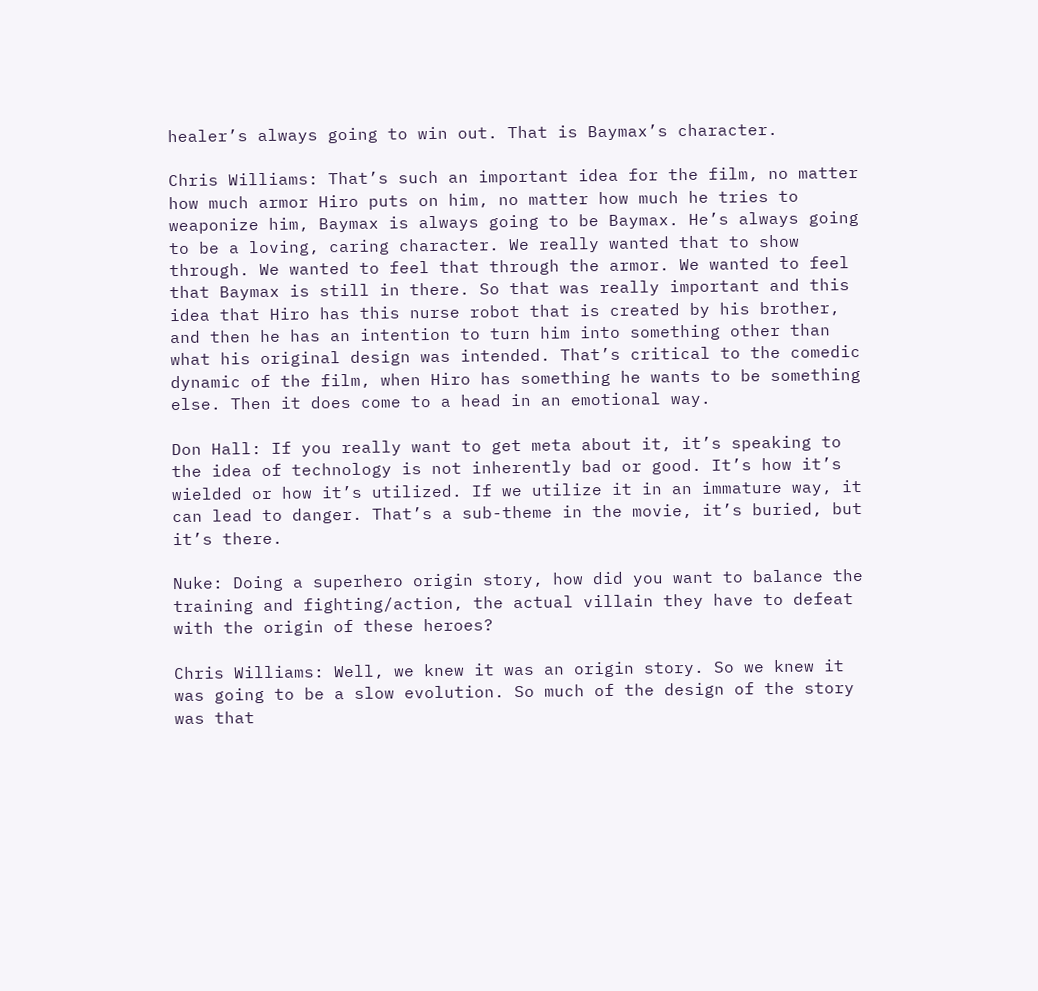healer’s always going to win out. That is Baymax’s character.

Chris Williams: That’s such an important idea for the film, no matter how much armor Hiro puts on him, no matter how much he tries to weaponize him, Baymax is always going to be Baymax. He’s always going to be a loving, caring character. We really wanted that to show through. We wanted to feel that through the armor. We wanted to feel that Baymax is still in there. So that was really important and this idea that Hiro has this nurse robot that is created by his brother, and then he has an intention to turn him into something other than what his original design was intended. That’s critical to the comedic dynamic of the film, when Hiro has something he wants to be something else. Then it does come to a head in an emotional way.

Don Hall: If you really want to get meta about it, it’s speaking to the idea of technology is not inherently bad or good. It’s how it’s wielded or how it’s utilized. If we utilize it in an immature way, it can lead to danger. That’s a sub-theme in the movie, it’s buried, but it’s there.

Nuke: Doing a superhero origin story, how did you want to balance the training and fighting/action, the actual villain they have to defeat with the origin of these heroes?

Chris Williams: Well, we knew it was an origin story. So we knew it was going to be a slow evolution. So much of the design of the story was that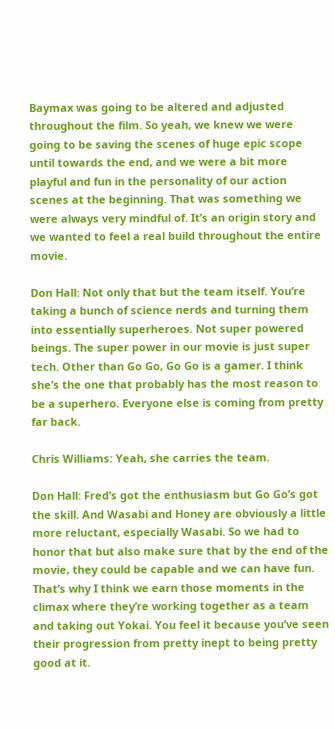Baymax was going to be altered and adjusted throughout the film. So yeah, we knew we were going to be saving the scenes of huge epic scope until towards the end, and we were a bit more playful and fun in the personality of our action scenes at the beginning. That was something we were always very mindful of. It’s an origin story and we wanted to feel a real build throughout the entire movie.

Don Hall: Not only that but the team itself. You’re taking a bunch of science nerds and turning them into essentially superheroes. Not super powered beings. The super power in our movie is just super tech. Other than Go Go, Go Go is a gamer. I think she’s the one that probably has the most reason to be a superhero. Everyone else is coming from pretty far back.

Chris Williams: Yeah, she carries the team.

Don Hall: Fred’s got the enthusiasm but Go Go’s got the skill. And Wasabi and Honey are obviously a little more reluctant, especially Wasabi. So we had to honor that but also make sure that by the end of the movie, they could be capable and we can have fun. That’s why I think we earn those moments in the climax where they’re working together as a team and taking out Yokai. You feel it because you’ve seen their progression from pretty inept to being pretty good at it.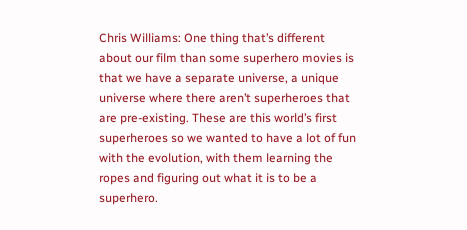Chris Williams: One thing that’s different about our film than some superhero movies is that we have a separate universe, a unique universe where there aren’t superheroes that are pre-existing. These are this world’s first superheroes so we wanted to have a lot of fun with the evolution, with them learning the ropes and figuring out what it is to be a superhero.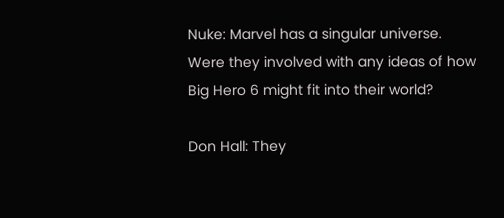Nuke: Marvel has a singular universe. Were they involved with any ideas of how Big Hero 6 might fit into their world?

Don Hall: They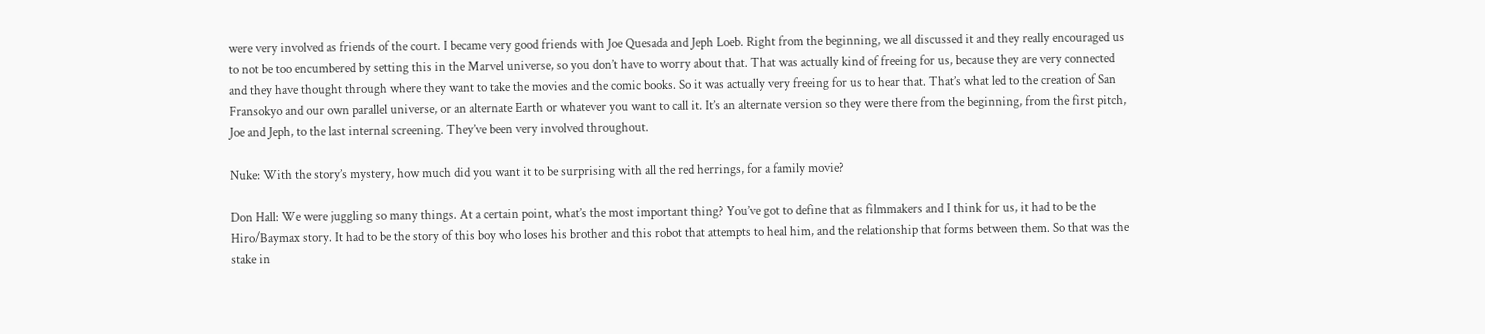were very involved as friends of the court. I became very good friends with Joe Quesada and Jeph Loeb. Right from the beginning, we all discussed it and they really encouraged us to not be too encumbered by setting this in the Marvel universe, so you don’t have to worry about that. That was actually kind of freeing for us, because they are very connected and they have thought through where they want to take the movies and the comic books. So it was actually very freeing for us to hear that. That’s what led to the creation of San Fransokyo and our own parallel universe, or an alternate Earth or whatever you want to call it. It’s an alternate version so they were there from the beginning, from the first pitch, Joe and Jeph, to the last internal screening. They’ve been very involved throughout.

Nuke: With the story’s mystery, how much did you want it to be surprising with all the red herrings, for a family movie?

Don Hall: We were juggling so many things. At a certain point, what’s the most important thing? You’ve got to define that as filmmakers and I think for us, it had to be the Hiro/Baymax story. It had to be the story of this boy who loses his brother and this robot that attempts to heal him, and the relationship that forms between them. So that was the stake in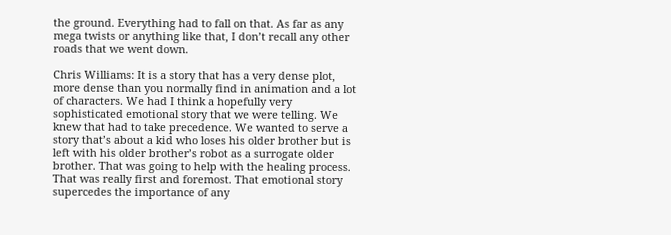the ground. Everything had to fall on that. As far as any mega twists or anything like that, I don’t recall any other roads that we went down.

Chris Williams: It is a story that has a very dense plot, more dense than you normally find in animation and a lot of characters. We had I think a hopefully very sophisticated emotional story that we were telling. We knew that had to take precedence. We wanted to serve a story that’s about a kid who loses his older brother but is left with his older brother’s robot as a surrogate older brother. That was going to help with the healing process. That was really first and foremost. That emotional story supercedes the importance of any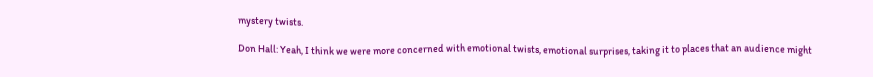mystery twists.

Don Hall: Yeah, I think we were more concerned with emotional twists, emotional surprises, taking it to places that an audience might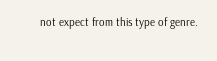not expect from this type of genre.